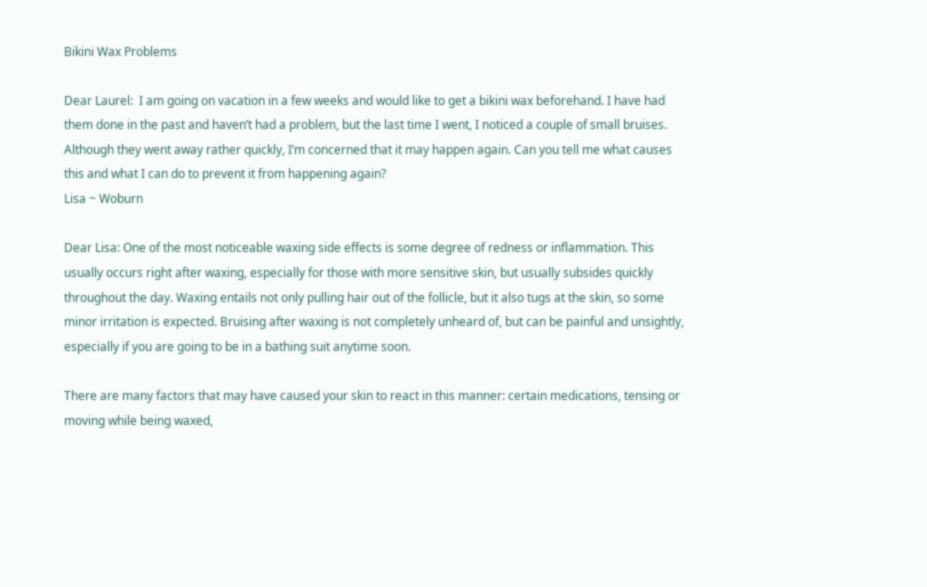Bikini Wax Problems

Dear Laurel:  I am going on vacation in a few weeks and would like to get a bikini wax beforehand. I have had them done in the past and haven’t had a problem, but the last time I went, I noticed a couple of small bruises. Although they went away rather quickly, I’m concerned that it may happen again. Can you tell me what causes this and what I can do to prevent it from happening again?
Lisa ~ Woburn

Dear Lisa: One of the most noticeable waxing side effects is some degree of redness or inflammation. This usually occurs right after waxing, especially for those with more sensitive skin, but usually subsides quickly throughout the day. Waxing entails not only pulling hair out of the follicle, but it also tugs at the skin, so some minor irritation is expected. Bruising after waxing is not completely unheard of, but can be painful and unsightly, especially if you are going to be in a bathing suit anytime soon.

There are many factors that may have caused your skin to react in this manner: certain medications, tensing or moving while being waxed,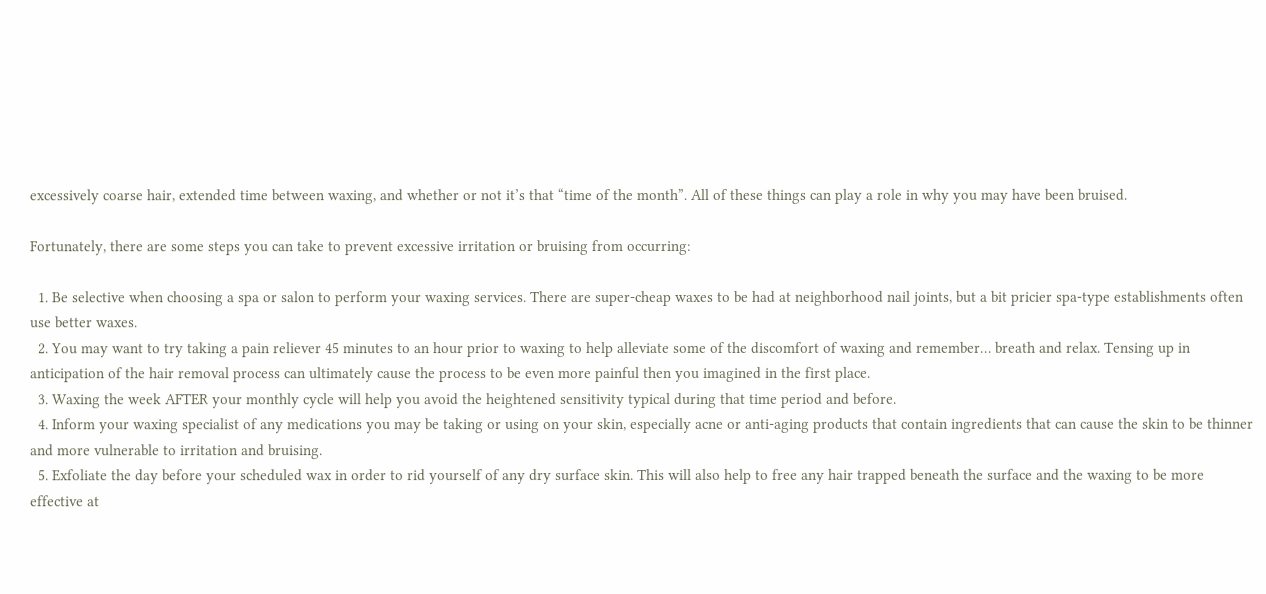excessively coarse hair, extended time between waxing, and whether or not it’s that “time of the month”. All of these things can play a role in why you may have been bruised.

Fortunately, there are some steps you can take to prevent excessive irritation or bruising from occurring:

  1. Be selective when choosing a spa or salon to perform your waxing services. There are super-cheap waxes to be had at neighborhood nail joints, but a bit pricier spa-type establishments often use better waxes.
  2. You may want to try taking a pain reliever 45 minutes to an hour prior to waxing to help alleviate some of the discomfort of waxing and remember… breath and relax. Tensing up in anticipation of the hair removal process can ultimately cause the process to be even more painful then you imagined in the first place.
  3. Waxing the week AFTER your monthly cycle will help you avoid the heightened sensitivity typical during that time period and before.
  4. Inform your waxing specialist of any medications you may be taking or using on your skin, especially acne or anti-aging products that contain ingredients that can cause the skin to be thinner and more vulnerable to irritation and bruising.
  5. Exfoliate the day before your scheduled wax in order to rid yourself of any dry surface skin. This will also help to free any hair trapped beneath the surface and the waxing to be more effective at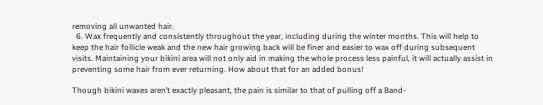removing all unwanted hair.
  6. Wax frequently and consistently throughout the year, including during the winter months. This will help to keep the hair follicle weak and the new hair growing back will be finer and easier to wax off during subsequent visits. Maintaining your bikini area will not only aid in making the whole process less painful, it will actually assist in preventing some hair from ever returning. How about that for an added bonus!

Though bikini waxes aren’t exactly pleasant, the pain is similar to that of pulling off a Band-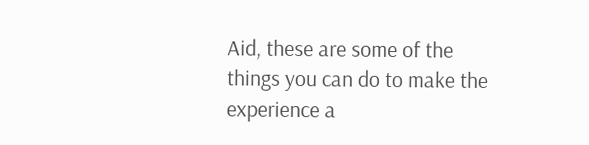Aid, these are some of the things you can do to make the experience a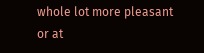whole lot more pleasant or at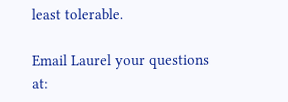least tolerable.

Email Laurel your questions at: